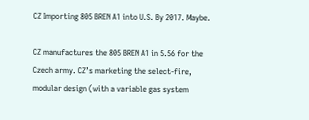CZ Importing 805 BREN A1 into U.S. By 2017. Maybe.

CZ manufactures the 805 BREN A1 in 5.56 for the Czech army. CZ’s marketing the select-fire, modular design (with a variable gas system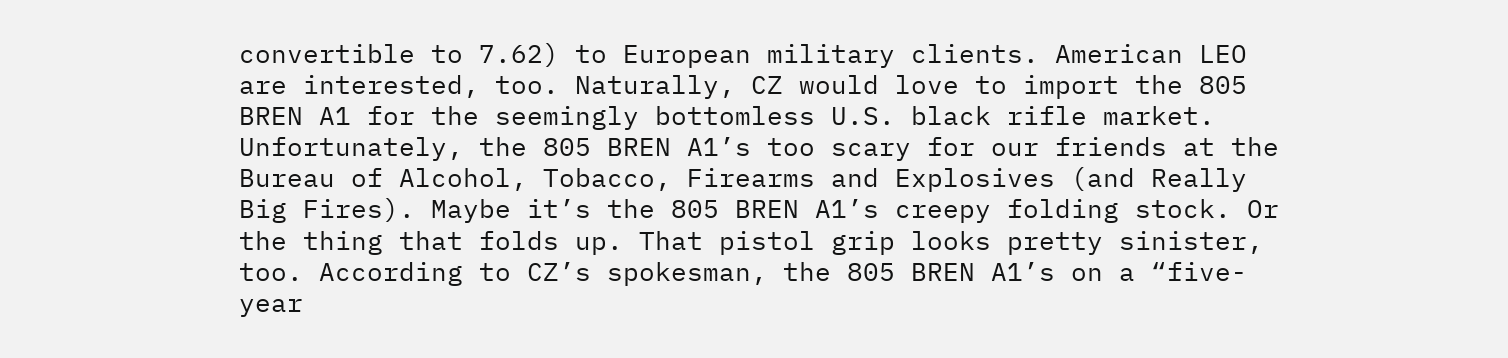convertible to 7.62) to European military clients. American LEO are interested, too. Naturally, CZ would love to import the 805 BREN A1 for the seemingly bottomless U.S. black rifle market. Unfortunately, the 805 BREN A1’s too scary for our friends at the Bureau of Alcohol, Tobacco, Firearms and Explosives (and Really Big Fires). Maybe it’s the 805 BREN A1’s creepy folding stock. Or the thing that folds up. That pistol grip looks pretty sinister, too. According to CZ’s spokesman, the 805 BREN A1’s on a “five-year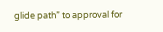glide path” to approval for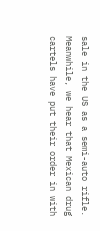sale in the US as a semi-auto rifle. Meanwhile, we hear that Mexican drug cartels have put their order in with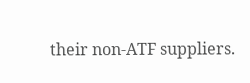their non-ATF suppliers.